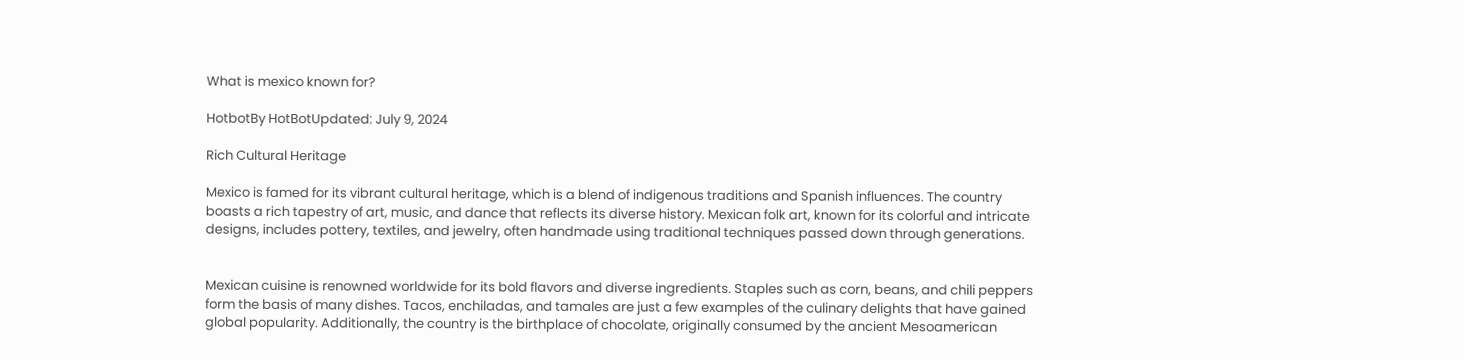What is mexico known for?

HotbotBy HotBotUpdated: July 9, 2024

Rich Cultural Heritage

Mexico is famed for its vibrant cultural heritage, which is a blend of indigenous traditions and Spanish influences. The country boasts a rich tapestry of art, music, and dance that reflects its diverse history. Mexican folk art, known for its colorful and intricate designs, includes pottery, textiles, and jewelry, often handmade using traditional techniques passed down through generations.


Mexican cuisine is renowned worldwide for its bold flavors and diverse ingredients. Staples such as corn, beans, and chili peppers form the basis of many dishes. Tacos, enchiladas, and tamales are just a few examples of the culinary delights that have gained global popularity. Additionally, the country is the birthplace of chocolate, originally consumed by the ancient Mesoamerican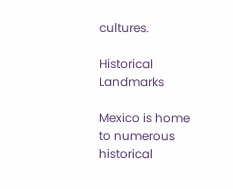cultures.

Historical Landmarks

Mexico is home to numerous historical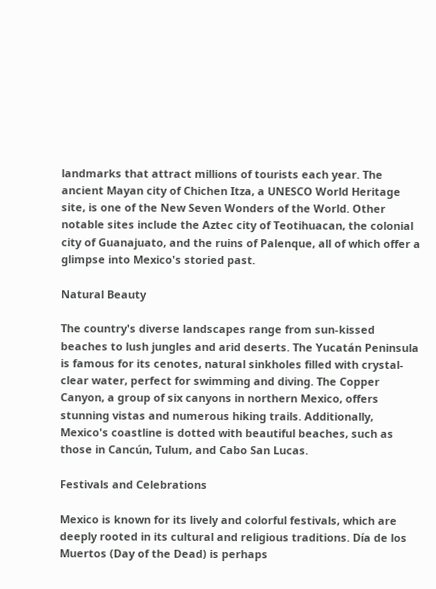landmarks that attract millions of tourists each year. The ancient Mayan city of Chichen Itza, a UNESCO World Heritage site, is one of the New Seven Wonders of the World. Other notable sites include the Aztec city of Teotihuacan, the colonial city of Guanajuato, and the ruins of Palenque, all of which offer a glimpse into Mexico's storied past.

Natural Beauty

The country's diverse landscapes range from sun-kissed beaches to lush jungles and arid deserts. The Yucatán Peninsula is famous for its cenotes, natural sinkholes filled with crystal-clear water, perfect for swimming and diving. The Copper Canyon, a group of six canyons in northern Mexico, offers stunning vistas and numerous hiking trails. Additionally, Mexico's coastline is dotted with beautiful beaches, such as those in Cancún, Tulum, and Cabo San Lucas.

Festivals and Celebrations

Mexico is known for its lively and colorful festivals, which are deeply rooted in its cultural and religious traditions. Día de los Muertos (Day of the Dead) is perhaps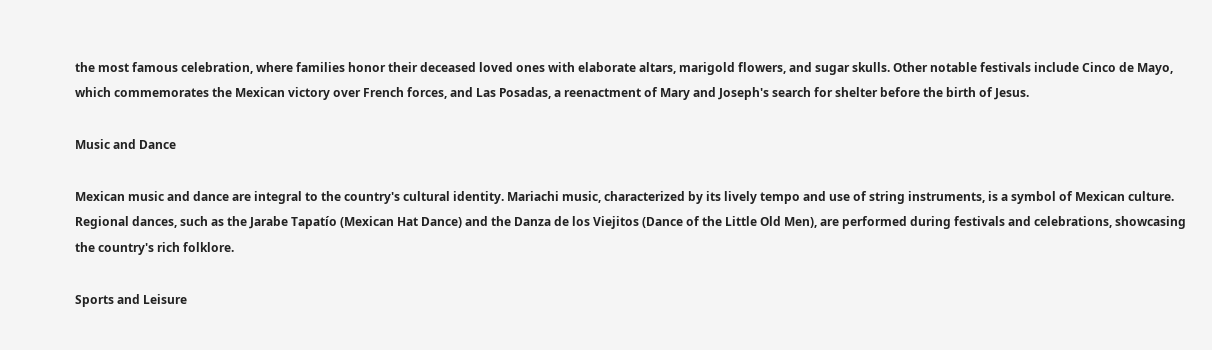the most famous celebration, where families honor their deceased loved ones with elaborate altars, marigold flowers, and sugar skulls. Other notable festivals include Cinco de Mayo, which commemorates the Mexican victory over French forces, and Las Posadas, a reenactment of Mary and Joseph's search for shelter before the birth of Jesus.

Music and Dance

Mexican music and dance are integral to the country's cultural identity. Mariachi music, characterized by its lively tempo and use of string instruments, is a symbol of Mexican culture. Regional dances, such as the Jarabe Tapatío (Mexican Hat Dance) and the Danza de los Viejitos (Dance of the Little Old Men), are performed during festivals and celebrations, showcasing the country's rich folklore.

Sports and Leisure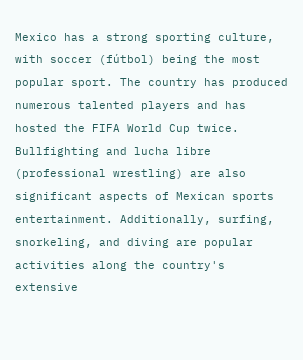Mexico has a strong sporting culture, with soccer (fútbol) being the most popular sport. The country has produced numerous talented players and has hosted the FIFA World Cup twice. Bullfighting and lucha libre (professional wrestling) are also significant aspects of Mexican sports entertainment. Additionally, surfing, snorkeling, and diving are popular activities along the country's extensive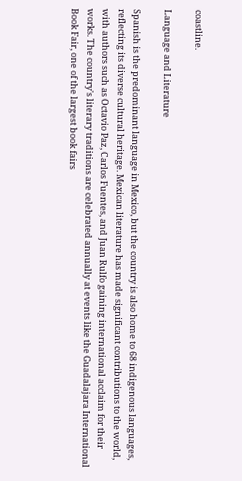coastline.

Language and Literature

Spanish is the predominant language in Mexico, but the country is also home to 68 indigenous languages, reflecting its diverse cultural heritage. Mexican literature has made significant contributions to the world, with authors such as Octavio Paz, Carlos Fuentes, and Juan Rulfo gaining international acclaim for their works. The country's literary traditions are celebrated annually at events like the Guadalajara International Book Fair, one of the largest book fairs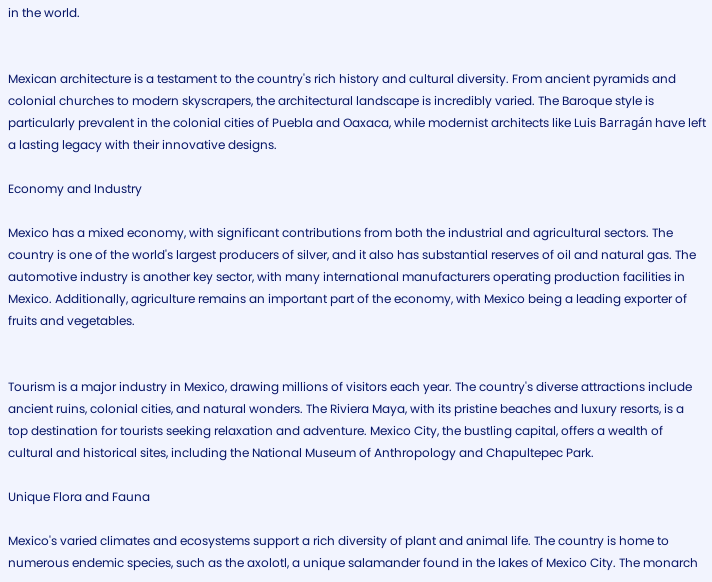in the world.


Mexican architecture is a testament to the country's rich history and cultural diversity. From ancient pyramids and colonial churches to modern skyscrapers, the architectural landscape is incredibly varied. The Baroque style is particularly prevalent in the colonial cities of Puebla and Oaxaca, while modernist architects like Luis Barragán have left a lasting legacy with their innovative designs.

Economy and Industry

Mexico has a mixed economy, with significant contributions from both the industrial and agricultural sectors. The country is one of the world's largest producers of silver, and it also has substantial reserves of oil and natural gas. The automotive industry is another key sector, with many international manufacturers operating production facilities in Mexico. Additionally, agriculture remains an important part of the economy, with Mexico being a leading exporter of fruits and vegetables.


Tourism is a major industry in Mexico, drawing millions of visitors each year. The country's diverse attractions include ancient ruins, colonial cities, and natural wonders. The Riviera Maya, with its pristine beaches and luxury resorts, is a top destination for tourists seeking relaxation and adventure. Mexico City, the bustling capital, offers a wealth of cultural and historical sites, including the National Museum of Anthropology and Chapultepec Park.

Unique Flora and Fauna

Mexico's varied climates and ecosystems support a rich diversity of plant and animal life. The country is home to numerous endemic species, such as the axolotl, a unique salamander found in the lakes of Mexico City. The monarch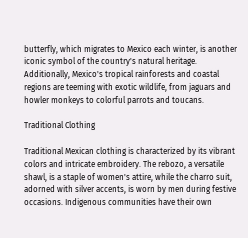butterfly, which migrates to Mexico each winter, is another iconic symbol of the country's natural heritage. Additionally, Mexico's tropical rainforests and coastal regions are teeming with exotic wildlife, from jaguars and howler monkeys to colorful parrots and toucans.

Traditional Clothing

Traditional Mexican clothing is characterized by its vibrant colors and intricate embroidery. The rebozo, a versatile shawl, is a staple of women's attire, while the charro suit, adorned with silver accents, is worn by men during festive occasions. Indigenous communities have their own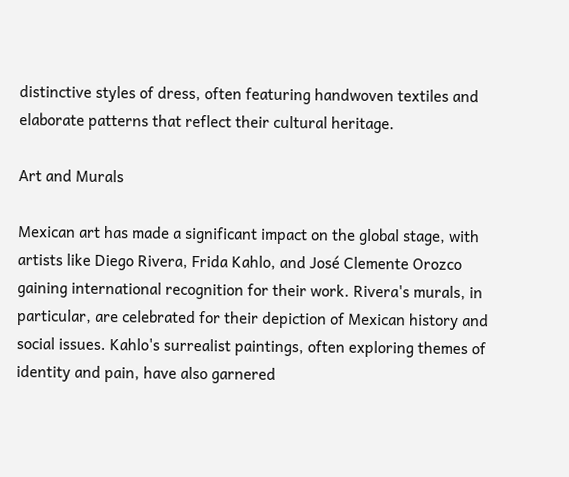distinctive styles of dress, often featuring handwoven textiles and elaborate patterns that reflect their cultural heritage.

Art and Murals

Mexican art has made a significant impact on the global stage, with artists like Diego Rivera, Frida Kahlo, and José Clemente Orozco gaining international recognition for their work. Rivera's murals, in particular, are celebrated for their depiction of Mexican history and social issues. Kahlo's surrealist paintings, often exploring themes of identity and pain, have also garnered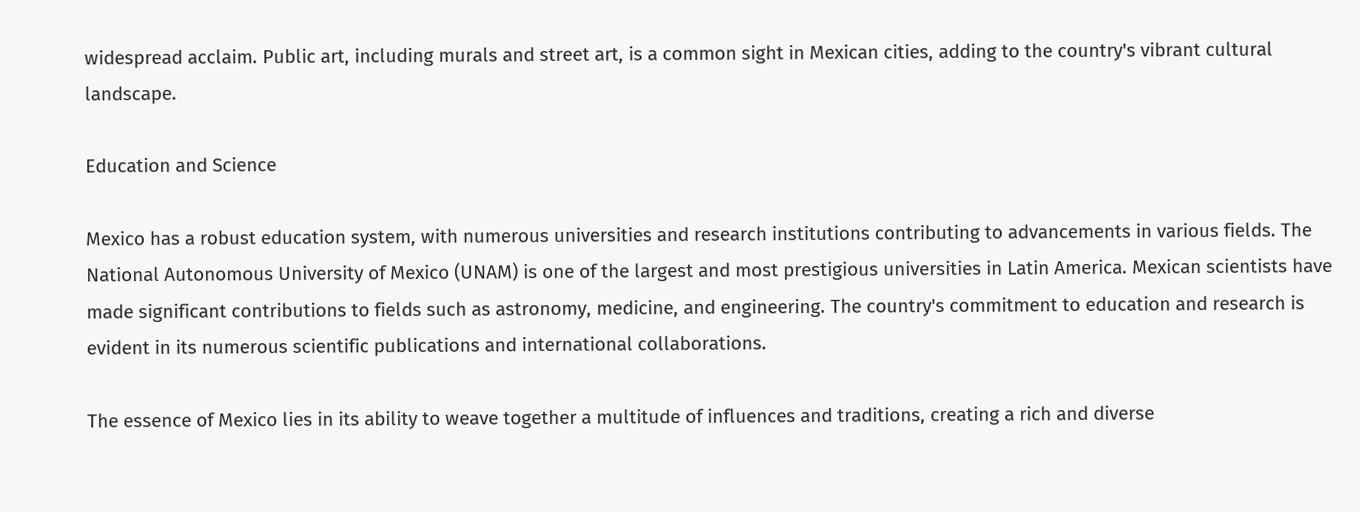widespread acclaim. Public art, including murals and street art, is a common sight in Mexican cities, adding to the country's vibrant cultural landscape.

Education and Science

Mexico has a robust education system, with numerous universities and research institutions contributing to advancements in various fields. The National Autonomous University of Mexico (UNAM) is one of the largest and most prestigious universities in Latin America. Mexican scientists have made significant contributions to fields such as astronomy, medicine, and engineering. The country's commitment to education and research is evident in its numerous scientific publications and international collaborations.

The essence of Mexico lies in its ability to weave together a multitude of influences and traditions, creating a rich and diverse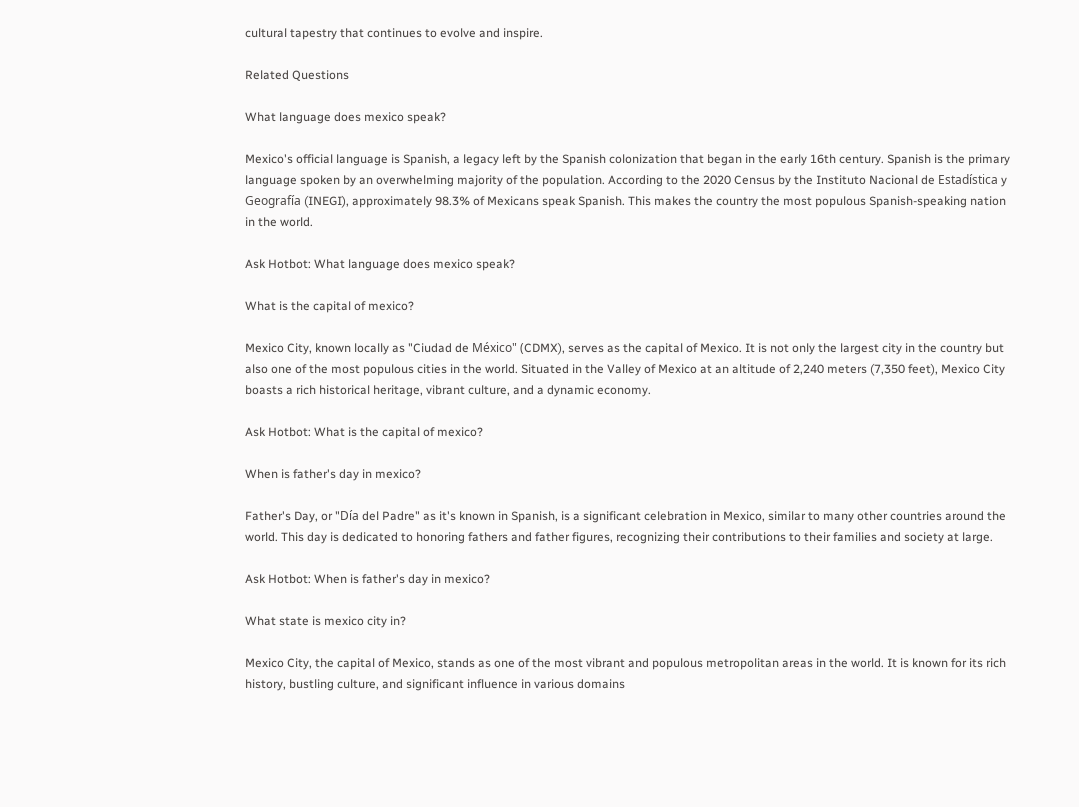cultural tapestry that continues to evolve and inspire.

Related Questions

What language does mexico speak?

Mexico's official language is Spanish, a legacy left by the Spanish colonization that began in the early 16th century. Spanish is the primary language spoken by an overwhelming majority of the population. According to the 2020 Census by the Instituto Nacional de Estadística y Geografía (INEGI), approximately 98.3% of Mexicans speak Spanish. This makes the country the most populous Spanish-speaking nation in the world.

Ask Hotbot: What language does mexico speak?

What is the capital of mexico?

Mexico City, known locally as "Ciudad de México" (CDMX), serves as the capital of Mexico. It is not only the largest city in the country but also one of the most populous cities in the world. Situated in the Valley of Mexico at an altitude of 2,240 meters (7,350 feet), Mexico City boasts a rich historical heritage, vibrant culture, and a dynamic economy.

Ask Hotbot: What is the capital of mexico?

When is father's day in mexico?

Father's Day, or "Día del Padre" as it's known in Spanish, is a significant celebration in Mexico, similar to many other countries around the world. This day is dedicated to honoring fathers and father figures, recognizing their contributions to their families and society at large.

Ask Hotbot: When is father's day in mexico?

What state is mexico city in?

Mexico City, the capital of Mexico, stands as one of the most vibrant and populous metropolitan areas in the world. It is known for its rich history, bustling culture, and significant influence in various domains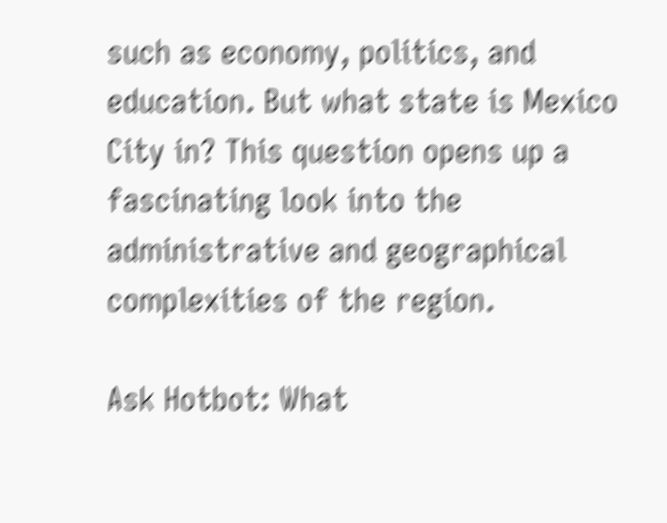such as economy, politics, and education. But what state is Mexico City in? This question opens up a fascinating look into the administrative and geographical complexities of the region.

Ask Hotbot: What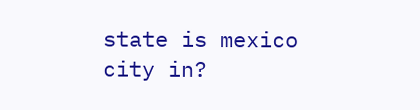state is mexico city in?